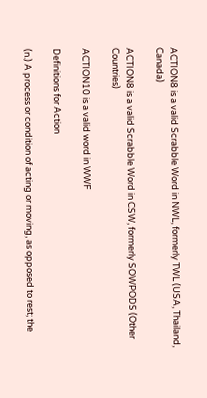ACTION8 is a valid Scrabble Word in NWL, formerly TWL (USA, Thailand, Canada)

ACTION8 is a valid Scrabble Word in CSW, formerly SOWPODS (Other Countries)

ACTION10 is a valid word in WWF

Definitions for Action

(n.) A process or condition of acting or moving, as opposed to rest; the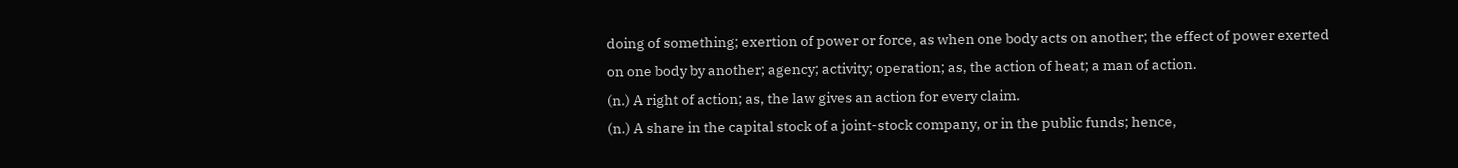doing of something; exertion of power or force, as when one body acts on another; the effect of power exerted on one body by another; agency; activity; operation; as, the action of heat; a man of action.
(n.) A right of action; as, the law gives an action for every claim.
(n.) A share in the capital stock of a joint-stock company, or in the public funds; hence,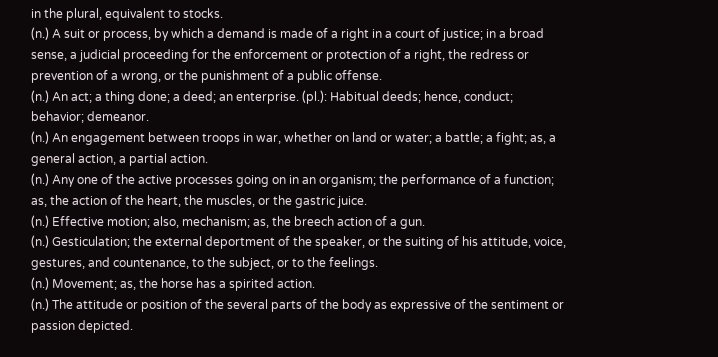in the plural, equivalent to stocks.
(n.) A suit or process, by which a demand is made of a right in a court of justice; in a broad sense, a judicial proceeding for the enforcement or protection of a right, the redress or prevention of a wrong, or the punishment of a public offense.
(n.) An act; a thing done; a deed; an enterprise. (pl.): Habitual deeds; hence, conduct; behavior; demeanor.
(n.) An engagement between troops in war, whether on land or water; a battle; a fight; as, a general action, a partial action.
(n.) Any one of the active processes going on in an organism; the performance of a function; as, the action of the heart, the muscles, or the gastric juice.
(n.) Effective motion; also, mechanism; as, the breech action of a gun.
(n.) Gesticulation; the external deportment of the speaker, or the suiting of his attitude, voice, gestures, and countenance, to the subject, or to the feelings.
(n.) Movement; as, the horse has a spirited action.
(n.) The attitude or position of the several parts of the body as expressive of the sentiment or passion depicted.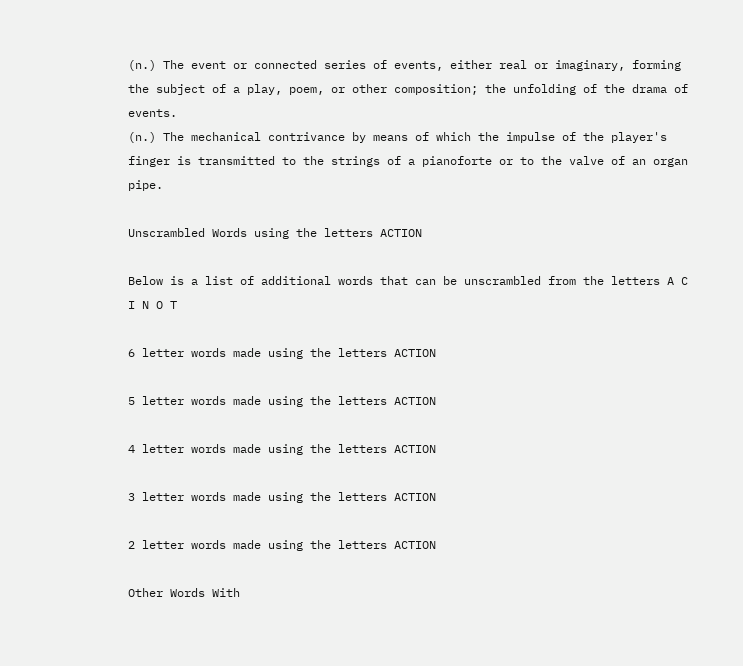(n.) The event or connected series of events, either real or imaginary, forming the subject of a play, poem, or other composition; the unfolding of the drama of events.
(n.) The mechanical contrivance by means of which the impulse of the player's finger is transmitted to the strings of a pianoforte or to the valve of an organ pipe.

Unscrambled Words using the letters ACTION

Below is a list of additional words that can be unscrambled from the letters A C I N O T

6 letter words made using the letters ACTION

5 letter words made using the letters ACTION

4 letter words made using the letters ACTION

3 letter words made using the letters ACTION

2 letter words made using the letters ACTION

Other Words With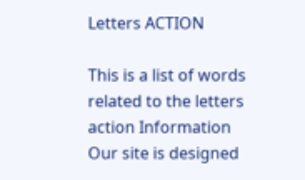Letters ACTION

This is a list of words related to the letters action Information
Our site is designed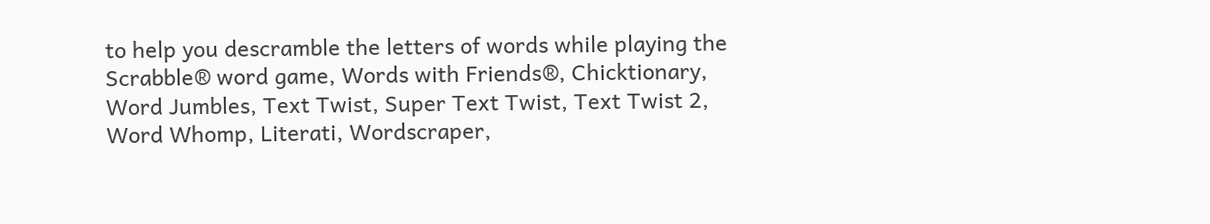to help you descramble the letters of words while playing the Scrabble® word game, Words with Friends®, Chicktionary, Word Jumbles, Text Twist, Super Text Twist, Text Twist 2, Word Whomp, Literati, Wordscraper,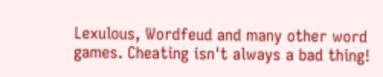Lexulous, Wordfeud and many other word games. Cheating isn't always a bad thing!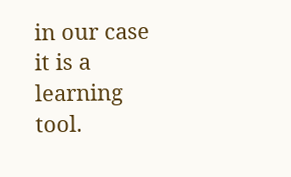in our case it is a learning tool.